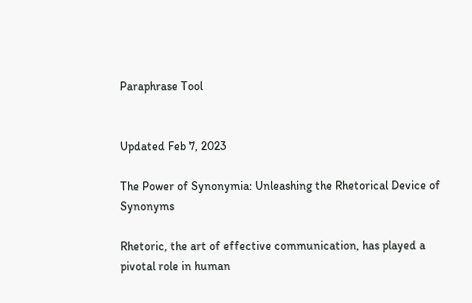Paraphrase Tool


Updated Feb 7, 2023

The Power of Synonymia: Unleashing the Rhetorical Device of Synonyms

Rhetoric, the art of effective communication, has played a pivotal role in human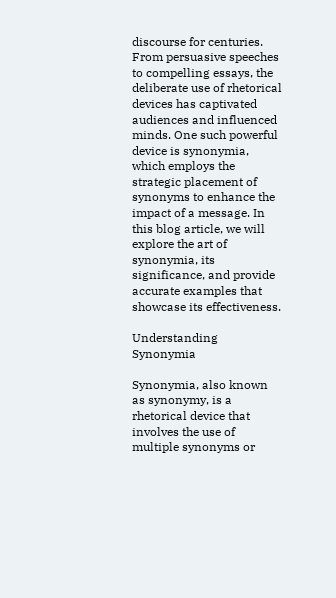discourse for centuries. From persuasive speeches to compelling essays, the deliberate use of rhetorical devices has captivated audiences and influenced minds. One such powerful device is synonymia, which employs the strategic placement of synonyms to enhance the impact of a message. In this blog article, we will explore the art of synonymia, its significance, and provide accurate examples that showcase its effectiveness.

Understanding Synonymia

Synonymia, also known as synonymy, is a rhetorical device that involves the use of multiple synonyms or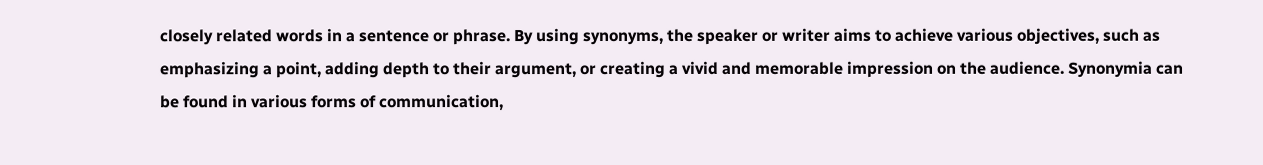closely related words in a sentence or phrase. By using synonyms, the speaker or writer aims to achieve various objectives, such as emphasizing a point, adding depth to their argument, or creating a vivid and memorable impression on the audience. Synonymia can be found in various forms of communication,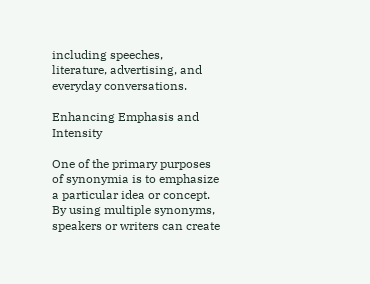including speeches, literature, advertising, and everyday conversations.

Enhancing Emphasis and Intensity

One of the primary purposes of synonymia is to emphasize a particular idea or concept. By using multiple synonyms, speakers or writers can create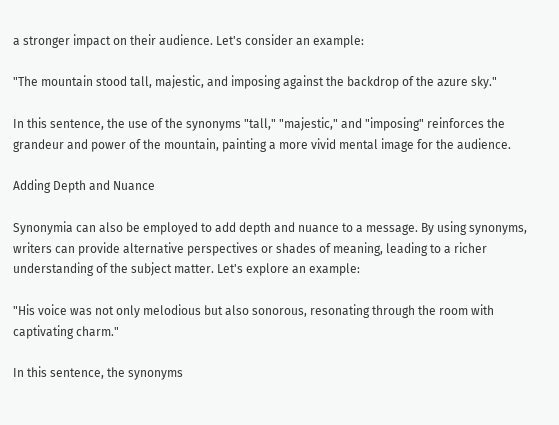a stronger impact on their audience. Let's consider an example:

"The mountain stood tall, majestic, and imposing against the backdrop of the azure sky."

In this sentence, the use of the synonyms "tall," "majestic," and "imposing" reinforces the grandeur and power of the mountain, painting a more vivid mental image for the audience.

Adding Depth and Nuance

Synonymia can also be employed to add depth and nuance to a message. By using synonyms, writers can provide alternative perspectives or shades of meaning, leading to a richer understanding of the subject matter. Let's explore an example:

"His voice was not only melodious but also sonorous, resonating through the room with captivating charm."

In this sentence, the synonyms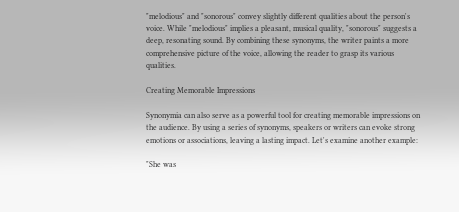"melodious" and "sonorous" convey slightly different qualities about the person's voice. While "melodious" implies a pleasant, musical quality, "sonorous" suggests a deep, resonating sound. By combining these synonyms, the writer paints a more comprehensive picture of the voice, allowing the reader to grasp its various qualities.

Creating Memorable Impressions

Synonymia can also serve as a powerful tool for creating memorable impressions on the audience. By using a series of synonyms, speakers or writers can evoke strong emotions or associations, leaving a lasting impact. Let's examine another example:

"She was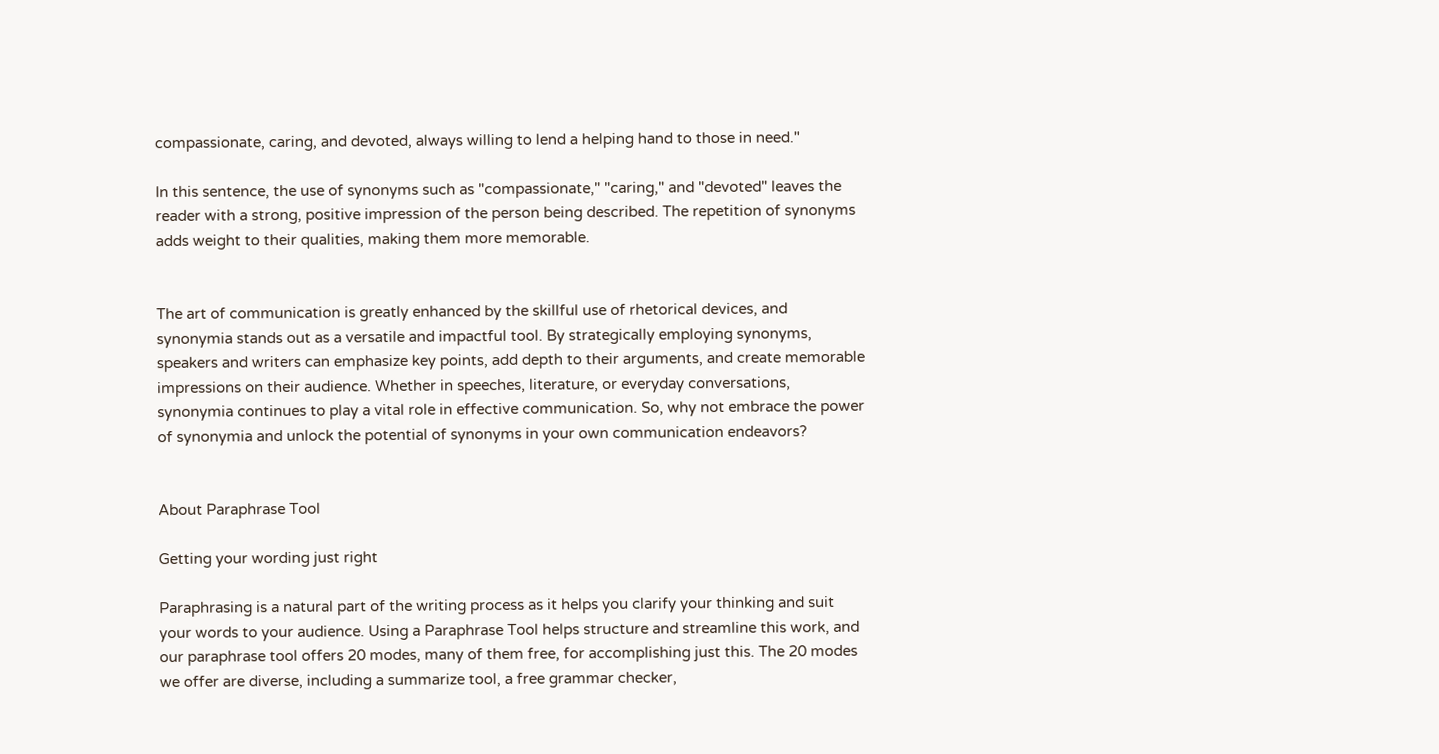compassionate, caring, and devoted, always willing to lend a helping hand to those in need."

In this sentence, the use of synonyms such as "compassionate," "caring," and "devoted" leaves the reader with a strong, positive impression of the person being described. The repetition of synonyms adds weight to their qualities, making them more memorable.


The art of communication is greatly enhanced by the skillful use of rhetorical devices, and synonymia stands out as a versatile and impactful tool. By strategically employing synonyms, speakers and writers can emphasize key points, add depth to their arguments, and create memorable impressions on their audience. Whether in speeches, literature, or everyday conversations, synonymia continues to play a vital role in effective communication. So, why not embrace the power of synonymia and unlock the potential of synonyms in your own communication endeavors?


About Paraphrase Tool

Getting your wording just right

Paraphrasing is a natural part of the writing process as it helps you clarify your thinking and suit your words to your audience. Using a Paraphrase Tool helps structure and streamline this work, and our paraphrase tool offers 20 modes, many of them free, for accomplishing just this. The 20 modes we offer are diverse, including a summarize tool, a free grammar checker,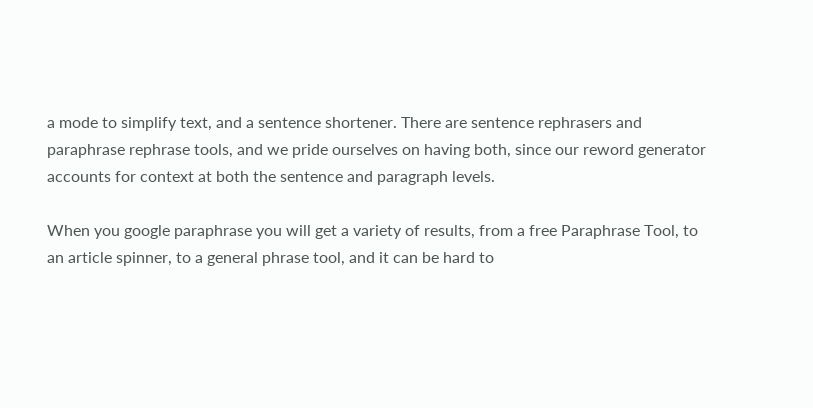a mode to simplify text, and a sentence shortener. There are sentence rephrasers and paraphrase rephrase tools, and we pride ourselves on having both, since our reword generator accounts for context at both the sentence and paragraph levels.

When you google paraphrase you will get a variety of results, from a free Paraphrase Tool, to an article spinner, to a general phrase tool, and it can be hard to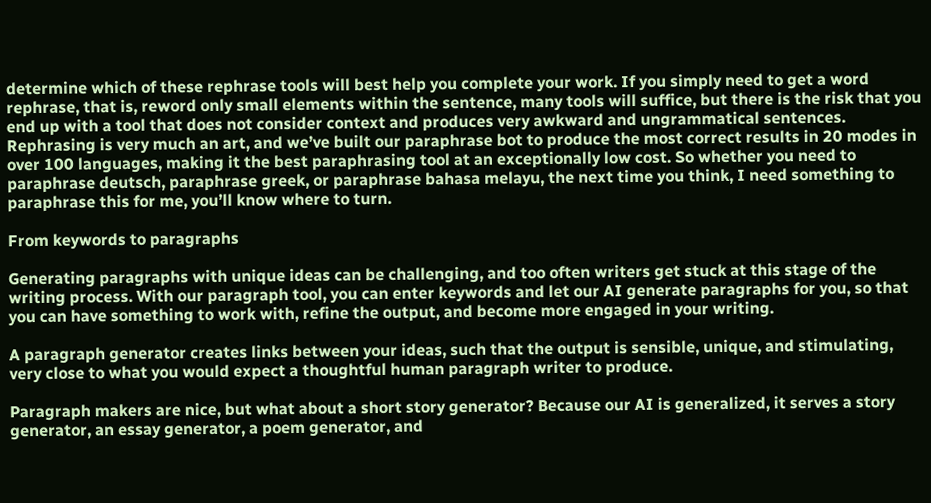determine which of these rephrase tools will best help you complete your work. If you simply need to get a word rephrase, that is, reword only small elements within the sentence, many tools will suffice, but there is the risk that you end up with a tool that does not consider context and produces very awkward and ungrammatical sentences. Rephrasing is very much an art, and we’ve built our paraphrase bot to produce the most correct results in 20 modes in over 100 languages, making it the best paraphrasing tool at an exceptionally low cost. So whether you need to paraphrase deutsch, paraphrase greek, or paraphrase bahasa melayu, the next time you think, I need something to paraphrase this for me, you’ll know where to turn.

From keywords to paragraphs

Generating paragraphs with unique ideas can be challenging, and too often writers get stuck at this stage of the writing process. With our paragraph tool, you can enter keywords and let our AI generate paragraphs for you, so that you can have something to work with, refine the output, and become more engaged in your writing.

A paragraph generator creates links between your ideas, such that the output is sensible, unique, and stimulating, very close to what you would expect a thoughtful human paragraph writer to produce.

Paragraph makers are nice, but what about a short story generator? Because our AI is generalized, it serves a story generator, an essay generator, a poem generator, and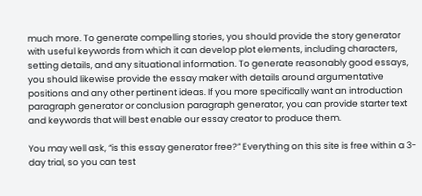much more. To generate compelling stories, you should provide the story generator with useful keywords from which it can develop plot elements, including characters, setting details, and any situational information. To generate reasonably good essays, you should likewise provide the essay maker with details around argumentative positions and any other pertinent ideas. If you more specifically want an introduction paragraph generator or conclusion paragraph generator, you can provide starter text and keywords that will best enable our essay creator to produce them.

You may well ask, “is this essay generator free?” Everything on this site is free within a 3-day trial, so you can test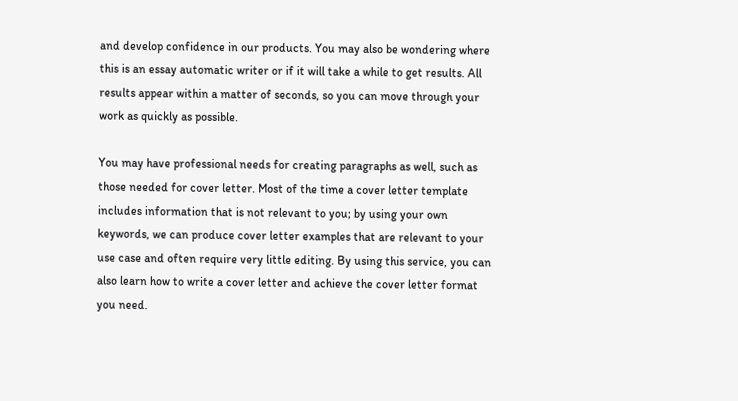and develop confidence in our products. You may also be wondering where this is an essay automatic writer or if it will take a while to get results. All results appear within a matter of seconds, so you can move through your work as quickly as possible.

You may have professional needs for creating paragraphs as well, such as those needed for cover letter. Most of the time a cover letter template includes information that is not relevant to you; by using your own keywords, we can produce cover letter examples that are relevant to your use case and often require very little editing. By using this service, you can also learn how to write a cover letter and achieve the cover letter format you need.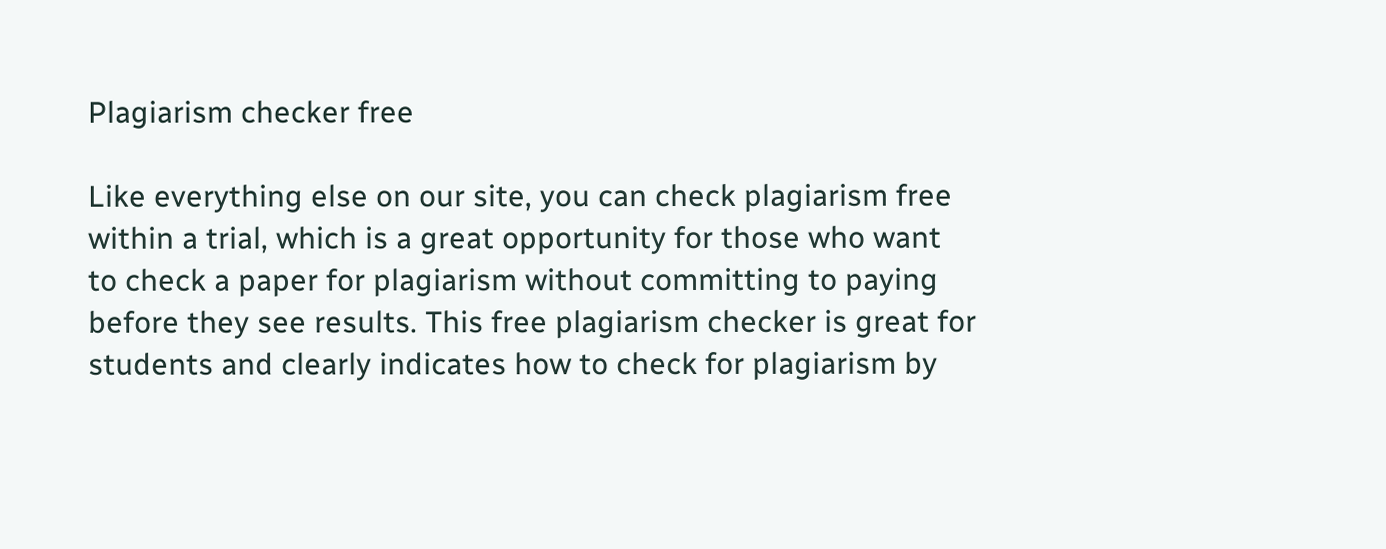Plagiarism checker free

Like everything else on our site, you can check plagiarism free within a trial, which is a great opportunity for those who want to check a paper for plagiarism without committing to paying before they see results. This free plagiarism checker is great for students and clearly indicates how to check for plagiarism by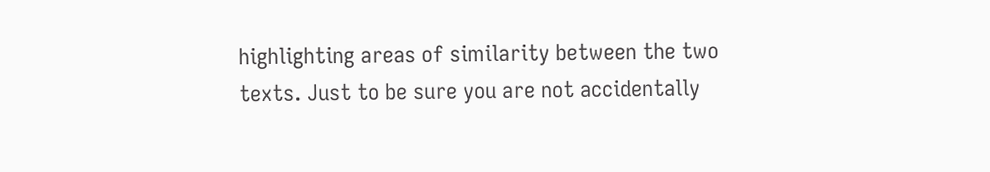highlighting areas of similarity between the two texts. Just to be sure you are not accidentally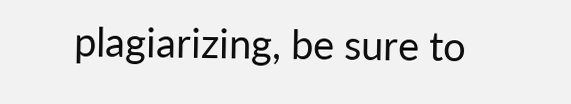plagiarizing, be sure to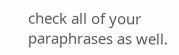check all of your paraphrases as well.